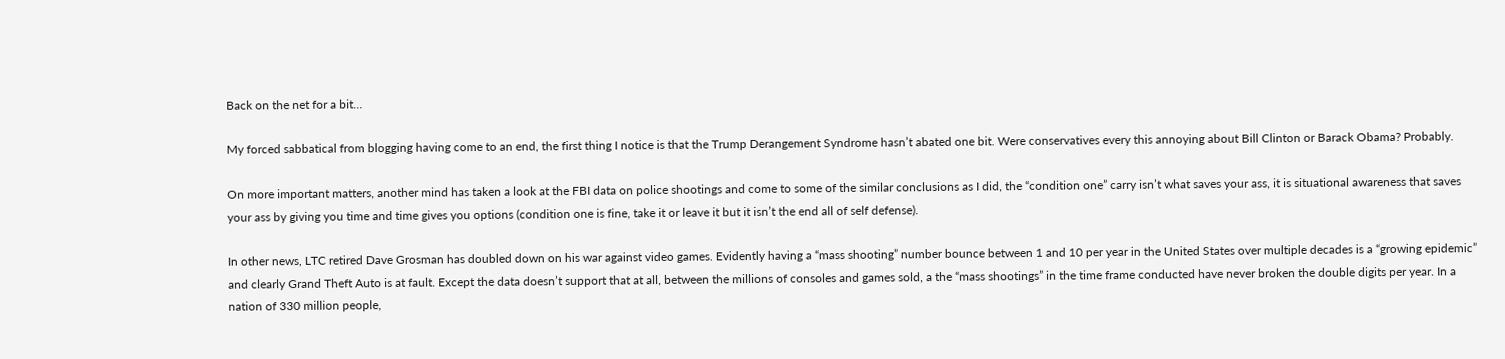Back on the net for a bit…

My forced sabbatical from blogging having come to an end, the first thing I notice is that the Trump Derangement Syndrome hasn’t abated one bit. Were conservatives every this annoying about Bill Clinton or Barack Obama? Probably.

On more important matters, another mind has taken a look at the FBI data on police shootings and come to some of the similar conclusions as I did, the “condition one” carry isn’t what saves your ass, it is situational awareness that saves your ass by giving you time and time gives you options (condition one is fine, take it or leave it but it isn’t the end all of self defense).

In other news, LTC retired Dave Grosman has doubled down on his war against video games. Evidently having a “mass shooting” number bounce between 1 and 10 per year in the United States over multiple decades is a “growing epidemic” and clearly Grand Theft Auto is at fault. Except the data doesn’t support that at all, between the millions of consoles and games sold, a the “mass shootings” in the time frame conducted have never broken the double digits per year. In a nation of 330 million people,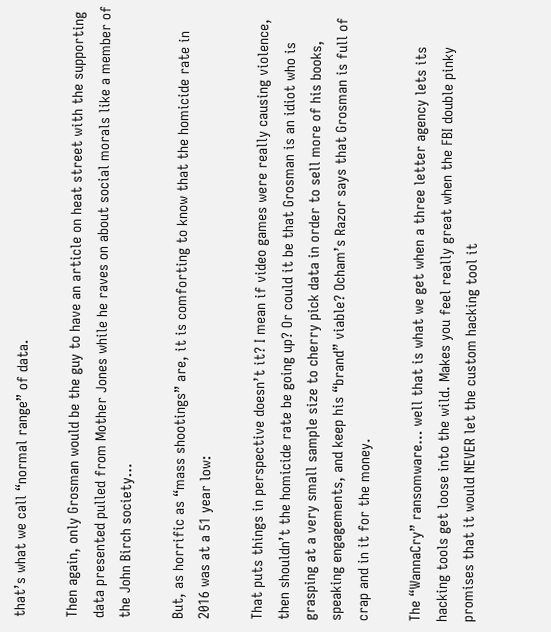that’s what we call “normal range” of data.

Then again, only Grosman would be the guy to have an article on heat street with the supporting data presented pulled from Mother Jones while he raves on about social morals like a member of the John Birch society…

But, as horrific as “mass shootings” are, it is comforting to know that the homicide rate in 2016 was at a 51 year low:

That puts things in perspective doesn’t it? I mean if video games were really causing violence, then shouldn’t the homicide rate be going up? Or could it be that Grosman is an idiot who is grasping at a very small sample size to cherry pick data in order to sell more of his books, speaking engagements, and keep his “brand” viable? Ocham’s Razor says that Grosman is full of crap and in it for the money.

The “WannaCry” ransomware… well that is what we get when a three letter agency lets its hacking tools get loose into the wild. Makes you feel really great when the FBI double pinky promises that it would NEVER let the custom hacking tool it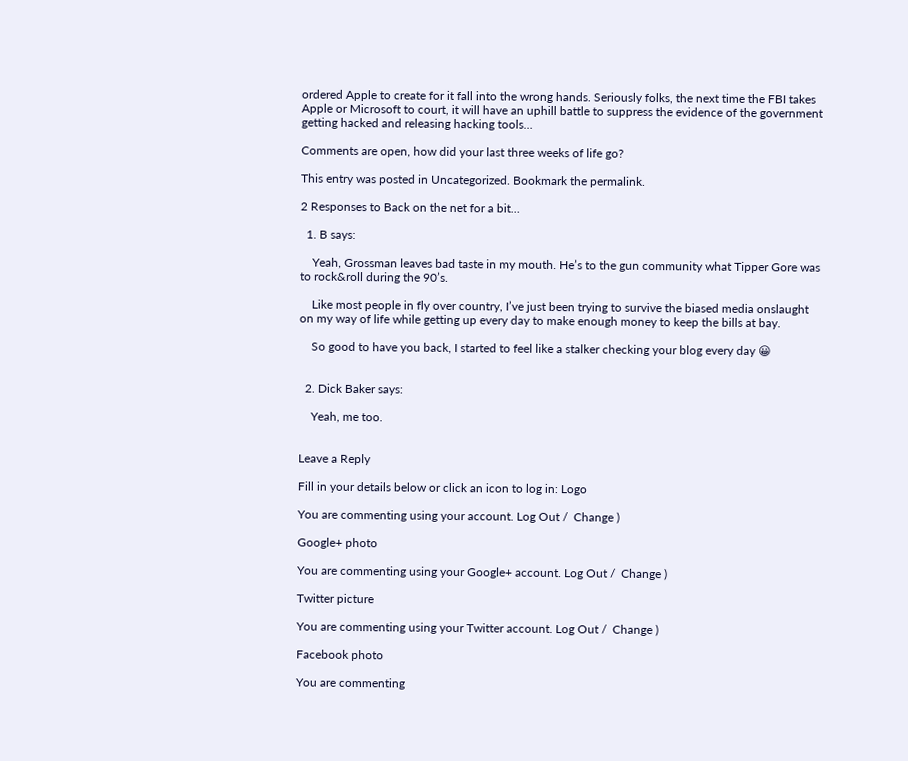ordered Apple to create for it fall into the wrong hands. Seriously folks, the next time the FBI takes Apple or Microsoft to court, it will have an uphill battle to suppress the evidence of the government getting hacked and releasing hacking tools…

Comments are open, how did your last three weeks of life go?

This entry was posted in Uncategorized. Bookmark the permalink.

2 Responses to Back on the net for a bit…

  1. B says:

    Yeah, Grossman leaves bad taste in my mouth. He’s to the gun community what Tipper Gore was to rock&roll during the 90’s.

    Like most people in fly over country, I’ve just been trying to survive the biased media onslaught on my way of life while getting up every day to make enough money to keep the bills at bay.

    So good to have you back, I started to feel like a stalker checking your blog every day 😀


  2. Dick Baker says:

    Yeah, me too.


Leave a Reply

Fill in your details below or click an icon to log in: Logo

You are commenting using your account. Log Out /  Change )

Google+ photo

You are commenting using your Google+ account. Log Out /  Change )

Twitter picture

You are commenting using your Twitter account. Log Out /  Change )

Facebook photo

You are commenting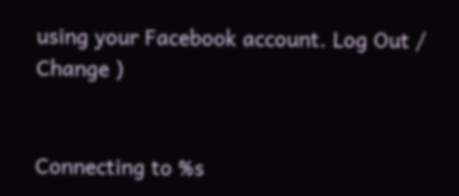using your Facebook account. Log Out /  Change )


Connecting to %s